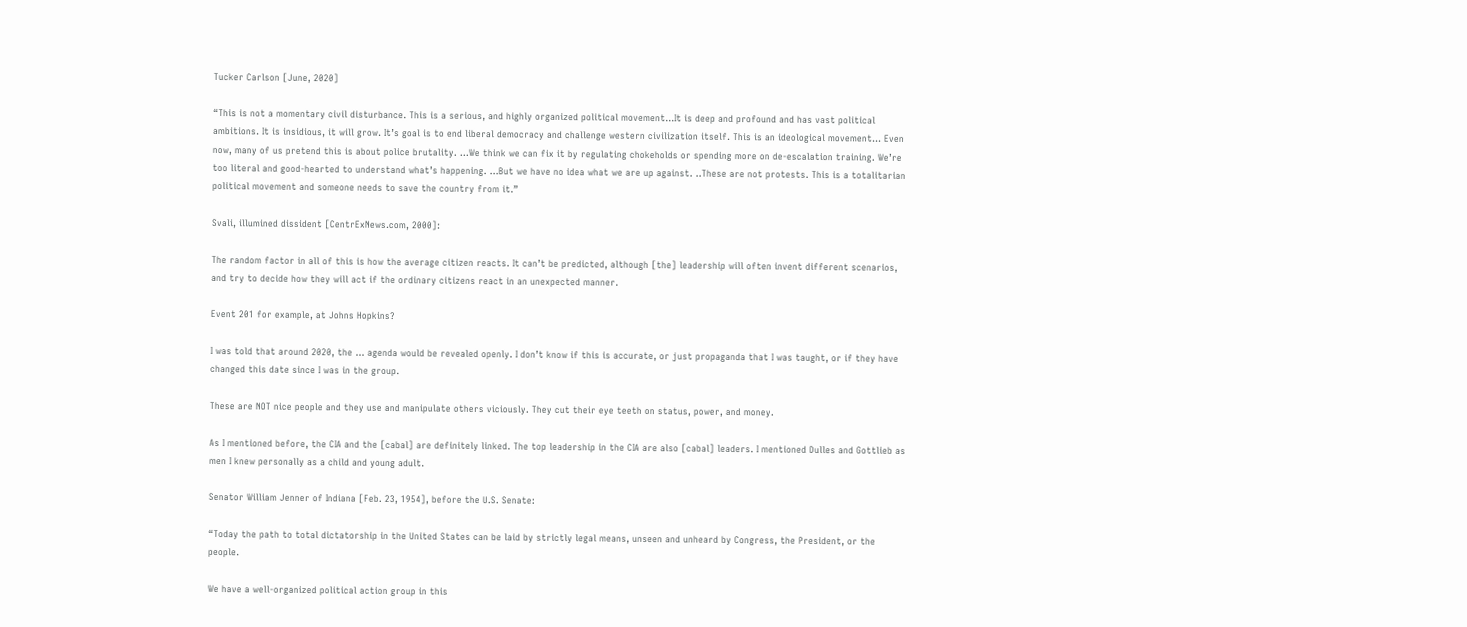Tucker Carlson [June, 2020]

“This is not a momentary civil disturbance. This is a serious, and highly organized political movement…It is deep and profound and has vast political ambitions. It is insidious, it will grow. It’s goal is to end liberal democracy and challenge western civilization itself. This is an ideological movement… Even now, many of us pretend this is about police brutality. …We think we can fix it by regulating chokeholds or spending more on de-escalation training. We’re too literal and good-hearted to understand what’s happening. …But we have no idea what we are up against. ..These are not protests. This is a totalitarian political movement and someone needs to save the country from it.”

Svali, illumined dissident [CentrExNews.com, 2000]:

The random factor in all of this is how the average citizen reacts. It can’t be predicted, although [the] leadership will often invent different scenarios, and try to decide how they will act if the ordinary citizens react in an unexpected manner.

Event 201 for example, at Johns Hopkins?

I was told that around 2020, the … agenda would be revealed openly. I don’t know if this is accurate, or just propaganda that I was taught, or if they have changed this date since I was in the group.

These are NOT nice people and they use and manipulate others viciously. They cut their eye teeth on status, power, and money.

As I mentioned before, the CIA and the [cabal] are definitely linked. The top leadership in the CIA are also [cabal] leaders. I mentioned Dulles and Gottlieb as men I knew personally as a child and young adult.

Senator William Jenner of Indiana [Feb. 23, 1954], before the U.S. Senate:

“Today the path to total dictatorship in the United States can be laid by strictly legal means, unseen and unheard by Congress, the President, or the people.

We have a well-organized political action group in this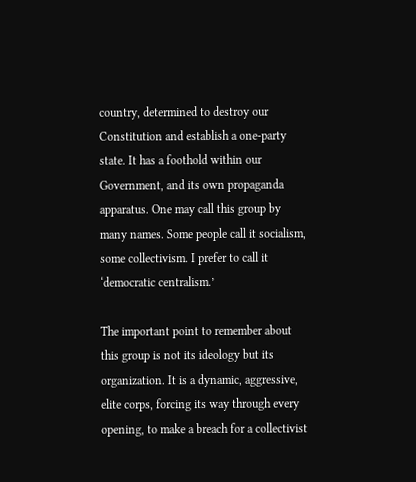country, determined to destroy our Constitution and establish a one-party state. It has a foothold within our Government, and its own propaganda apparatus. One may call this group by many names. Some people call it socialism, some collectivism. I prefer to call it ‘democratic centralism.’

The important point to remember about this group is not its ideology but its organization. It is a dynamic, aggressive, elite corps, forcing its way through every opening, to make a breach for a collectivist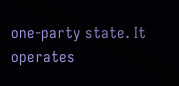one-party state. It operates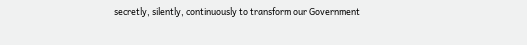secretly, silently, continuously to transform our Government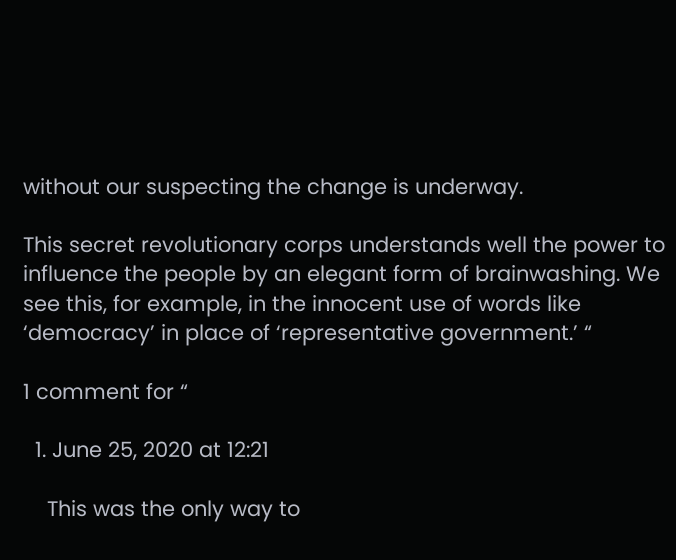without our suspecting the change is underway.

This secret revolutionary corps understands well the power to influence the people by an elegant form of brainwashing. We see this, for example, in the innocent use of words like ‘democracy’ in place of ‘representative government.’ “

1 comment for “

  1. June 25, 2020 at 12:21

    This was the only way to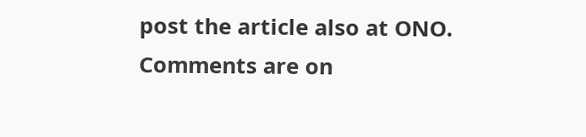post the article also at ONO. Comments are on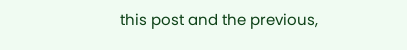this post and the previous,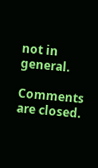not in general.

Comments are closed.